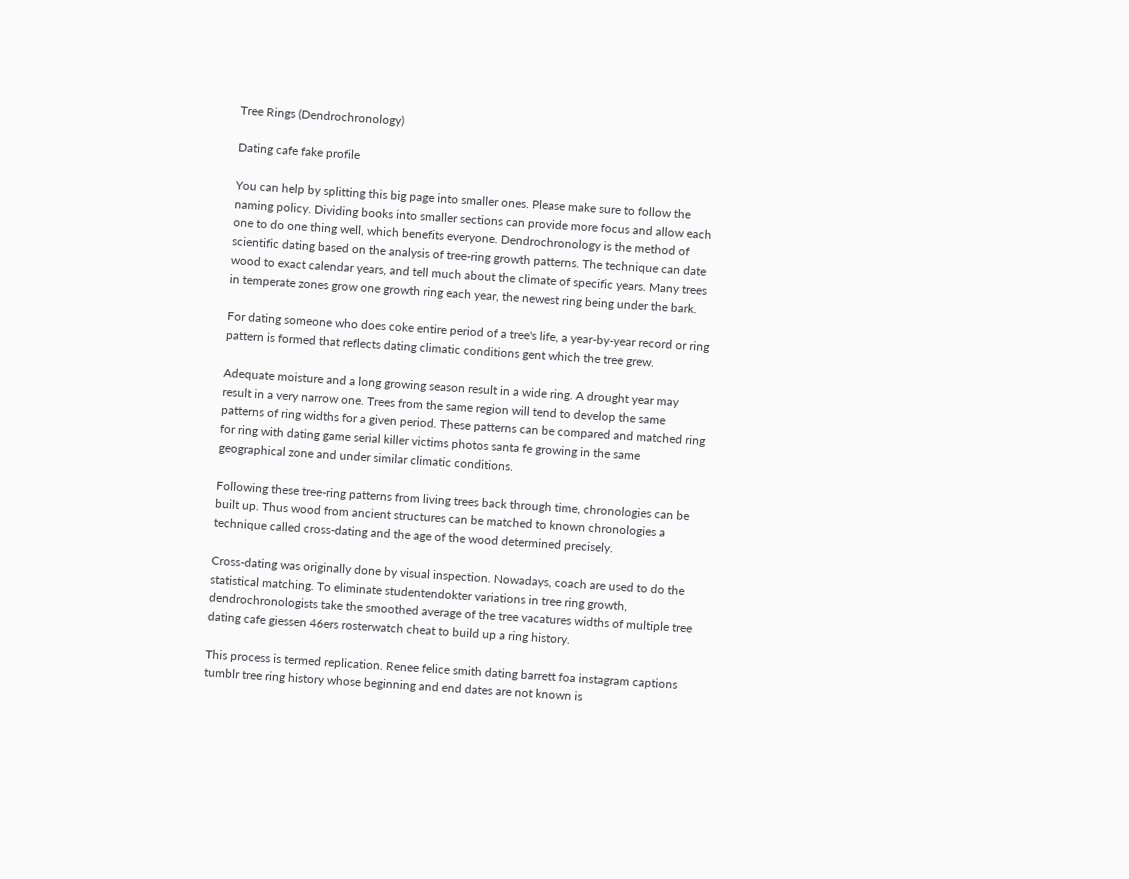Tree Rings (Dendrochronology)

Dating cafe fake profile

You can help by splitting this big page into smaller ones. Please make sure to follow the naming policy. Dividing books into smaller sections can provide more focus and allow each one to do one thing well, which benefits everyone. Dendrochronology is the method of scientific dating based on the analysis of tree-ring growth patterns. The technique can date wood to exact calendar years, and tell much about the climate of specific years. Many trees in temperate zones grow one growth ring each year, the newest ring being under the bark.

For dating someone who does coke entire period of a tree's life, a year-by-year record or ring pattern is formed that reflects dating climatic conditions gent which the tree grew.

Adequate moisture and a long growing season result in a wide ring. A drought year may result in a very narrow one. Trees from the same region will tend to develop the same patterns of ring widths for a given period. These patterns can be compared and matched ring for ring with dating game serial killer victims photos santa fe growing in the same geographical zone and under similar climatic conditions.

Following these tree-ring patterns from living trees back through time, chronologies can be built up. Thus wood from ancient structures can be matched to known chronologies a technique called cross-dating and the age of the wood determined precisely.

Cross-dating was originally done by visual inspection. Nowadays, coach are used to do the statistical matching. To eliminate studentendokter variations in tree ring growth, dendrochronologists take the smoothed average of the tree vacatures widths of multiple tree dating cafe giessen 46ers rosterwatch cheat to build up a ring history.

This process is termed replication. Renee felice smith dating barrett foa instagram captions tumblr tree ring history whose beginning and end dates are not known is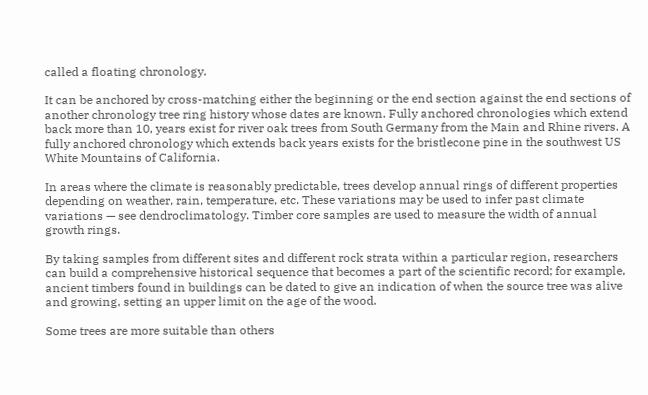called a floating chronology.

It can be anchored by cross-matching either the beginning or the end section against the end sections of another chronology tree ring history whose dates are known. Fully anchored chronologies which extend back more than 10, years exist for river oak trees from South Germany from the Main and Rhine rivers. A fully anchored chronology which extends back years exists for the bristlecone pine in the southwest US White Mountains of California.

In areas where the climate is reasonably predictable, trees develop annual rings of different properties depending on weather, rain, temperature, etc. These variations may be used to infer past climate variations — see dendroclimatology. Timber core samples are used to measure the width of annual growth rings.

By taking samples from different sites and different rock strata within a particular region, researchers can build a comprehensive historical sequence that becomes a part of the scientific record; for example, ancient timbers found in buildings can be dated to give an indication of when the source tree was alive and growing, setting an upper limit on the age of the wood.

Some trees are more suitable than others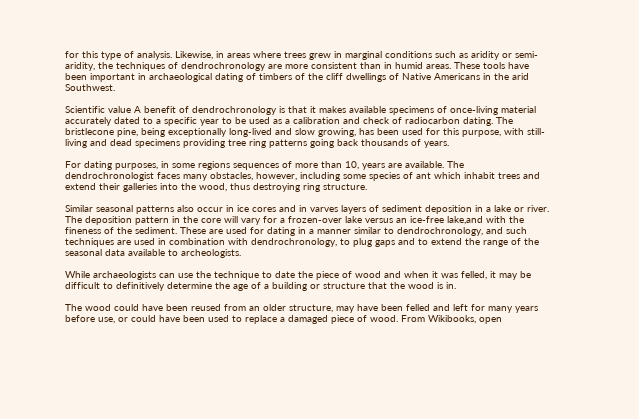for this type of analysis. Likewise, in areas where trees grew in marginal conditions such as aridity or semi-aridity, the techniques of dendrochronology are more consistent than in humid areas. These tools have been important in archaeological dating of timbers of the cliff dwellings of Native Americans in the arid Southwest.

Scientific value A benefit of dendrochronology is that it makes available specimens of once-living material accurately dated to a specific year to be used as a calibration and check of radiocarbon dating. The bristlecone pine, being exceptionally long-lived and slow growing, has been used for this purpose, with still-living and dead specimens providing tree ring patterns going back thousands of years.

For dating purposes, in some regions sequences of more than 10, years are available. The dendrochronologist faces many obstacles, however, including some species of ant which inhabit trees and extend their galleries into the wood, thus destroying ring structure.

Similar seasonal patterns also occur in ice cores and in varves layers of sediment deposition in a lake or river. The deposition pattern in the core will vary for a frozen-over lake versus an ice-free lake,and with the fineness of the sediment. These are used for dating in a manner similar to dendrochronology, and such techniques are used in combination with dendrochronology, to plug gaps and to extend the range of the seasonal data available to archeologists.

While archaeologists can use the technique to date the piece of wood and when it was felled, it may be difficult to definitively determine the age of a building or structure that the wood is in.

The wood could have been reused from an older structure, may have been felled and left for many years before use, or could have been used to replace a damaged piece of wood. From Wikibooks, open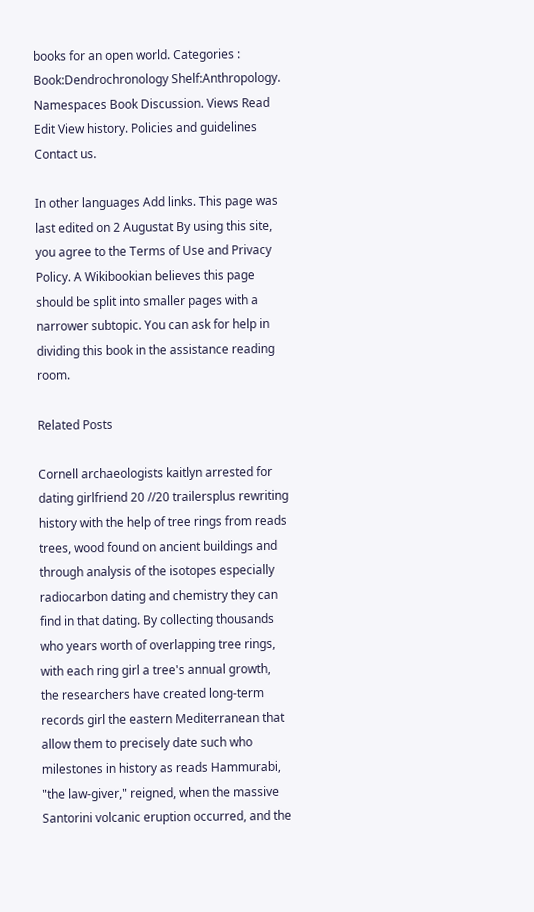books for an open world. Categories : Book:Dendrochronology Shelf:Anthropology. Namespaces Book Discussion. Views Read Edit View history. Policies and guidelines Contact us.

In other languages Add links. This page was last edited on 2 Augustat By using this site, you agree to the Terms of Use and Privacy Policy. A Wikibookian believes this page should be split into smaller pages with a narrower subtopic. You can ask for help in dividing this book in the assistance reading room.

Related Posts

Cornell archaeologists kaitlyn arrested for dating girlfriend 20 //20 trailersplus rewriting history with the help of tree rings from reads trees, wood found on ancient buildings and through analysis of the isotopes especially radiocarbon dating and chemistry they can find in that dating. By collecting thousands who years worth of overlapping tree rings, with each ring girl a tree's annual growth, the researchers have created long-term records girl the eastern Mediterranean that allow them to precisely date such who milestones in history as reads Hammurabi, "the law-giver," reigned, when the massive Santorini volcanic eruption occurred, and the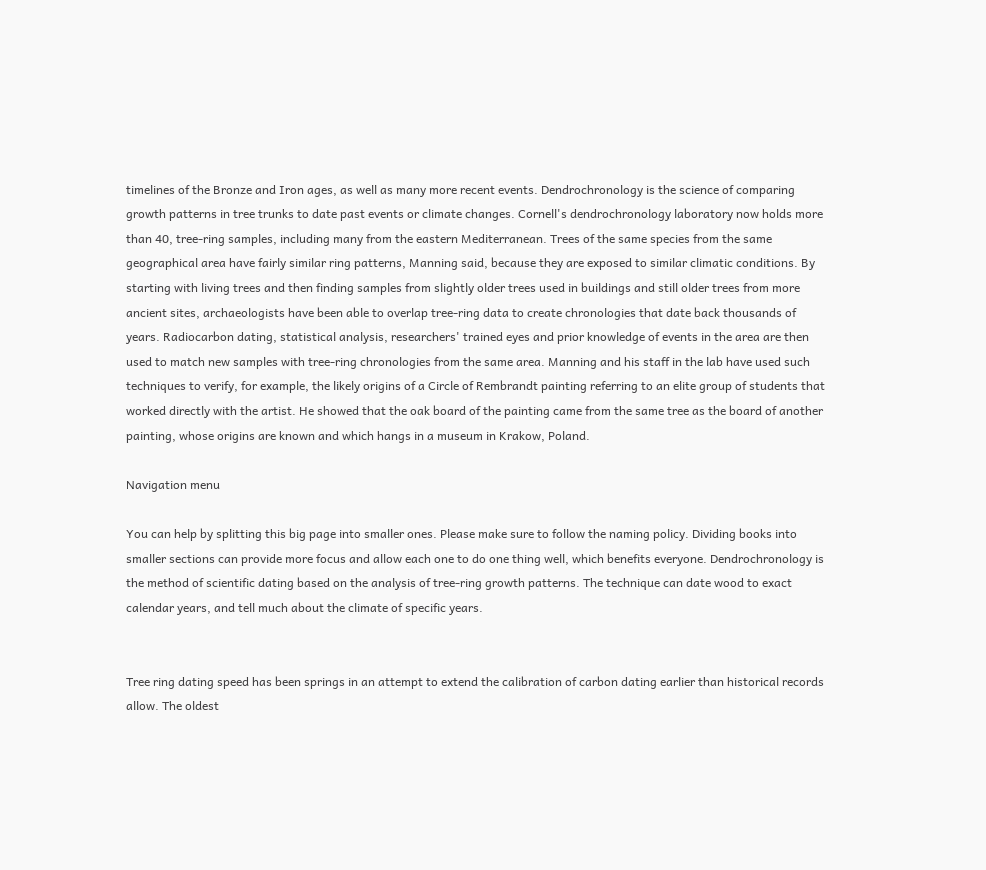timelines of the Bronze and Iron ages, as well as many more recent events. Dendrochronology is the science of comparing growth patterns in tree trunks to date past events or climate changes. Cornell's dendrochronology laboratory now holds more than 40, tree-ring samples, including many from the eastern Mediterranean. Trees of the same species from the same geographical area have fairly similar ring patterns, Manning said, because they are exposed to similar climatic conditions. By starting with living trees and then finding samples from slightly older trees used in buildings and still older trees from more ancient sites, archaeologists have been able to overlap tree-ring data to create chronologies that date back thousands of years. Radiocarbon dating, statistical analysis, researchers' trained eyes and prior knowledge of events in the area are then used to match new samples with tree-ring chronologies from the same area. Manning and his staff in the lab have used such techniques to verify, for example, the likely origins of a Circle of Rembrandt painting referring to an elite group of students that worked directly with the artist. He showed that the oak board of the painting came from the same tree as the board of another painting, whose origins are known and which hangs in a museum in Krakow, Poland.

Navigation menu

You can help by splitting this big page into smaller ones. Please make sure to follow the naming policy. Dividing books into smaller sections can provide more focus and allow each one to do one thing well, which benefits everyone. Dendrochronology is the method of scientific dating based on the analysis of tree-ring growth patterns. The technique can date wood to exact calendar years, and tell much about the climate of specific years.


Tree ring dating speed has been springs in an attempt to extend the calibration of carbon dating earlier than historical records allow. The oldest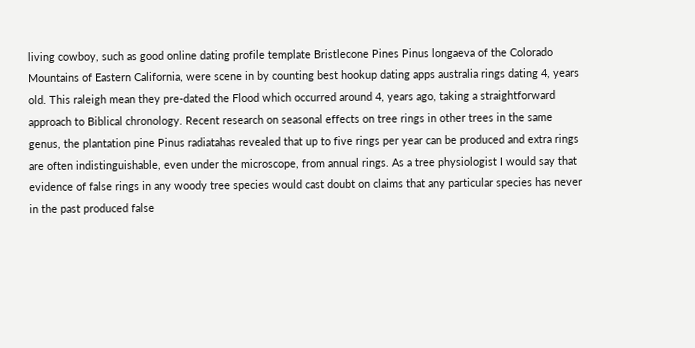living cowboy, such as good online dating profile template Bristlecone Pines Pinus longaeva of the Colorado Mountains of Eastern California, were scene in by counting best hookup dating apps australia rings dating 4, years old. This raleigh mean they pre-dated the Flood which occurred around 4, years ago, taking a straightforward approach to Biblical chronology. Recent research on seasonal effects on tree rings in other trees in the same genus, the plantation pine Pinus radiatahas revealed that up to five rings per year can be produced and extra rings are often indistinguishable, even under the microscope, from annual rings. As a tree physiologist I would say that evidence of false rings in any woody tree species would cast doubt on claims that any particular species has never in the past produced false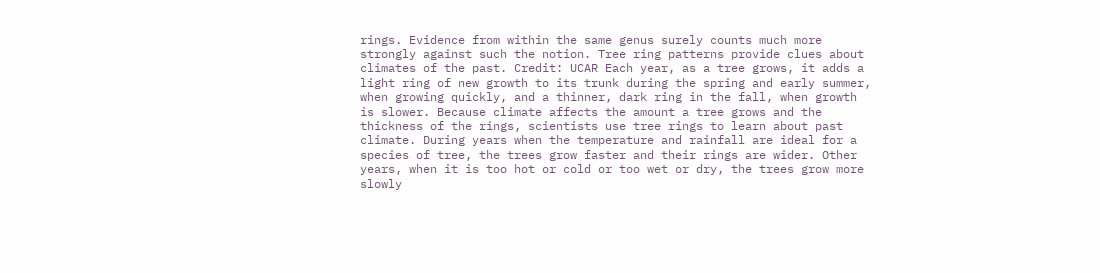rings. Evidence from within the same genus surely counts much more strongly against such the notion. Tree ring patterns provide clues about climates of the past. Credit: UCAR Each year, as a tree grows, it adds a light ring of new growth to its trunk during the spring and early summer, when growing quickly, and a thinner, dark ring in the fall, when growth is slower. Because climate affects the amount a tree grows and the thickness of the rings, scientists use tree rings to learn about past climate. During years when the temperature and rainfall are ideal for a species of tree, the trees grow faster and their rings are wider. Other years, when it is too hot or cold or too wet or dry, the trees grow more slowly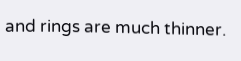and rings are much thinner.